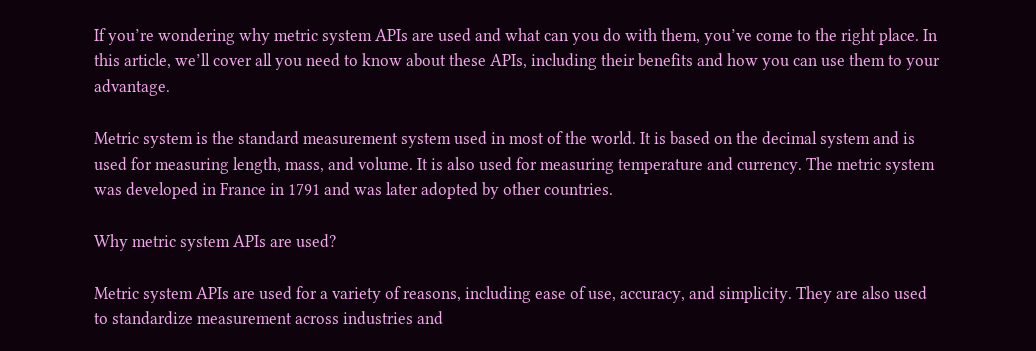If you’re wondering why metric system APIs are used and what can you do with them, you’ve come to the right place. In this article, we’ll cover all you need to know about these APIs, including their benefits and how you can use them to your advantage.

Metric system is the standard measurement system used in most of the world. It is based on the decimal system and is used for measuring length, mass, and volume. It is also used for measuring temperature and currency. The metric system was developed in France in 1791 and was later adopted by other countries.

Why metric system APIs are used?

Metric system APIs are used for a variety of reasons, including ease of use, accuracy, and simplicity. They are also used to standardize measurement across industries and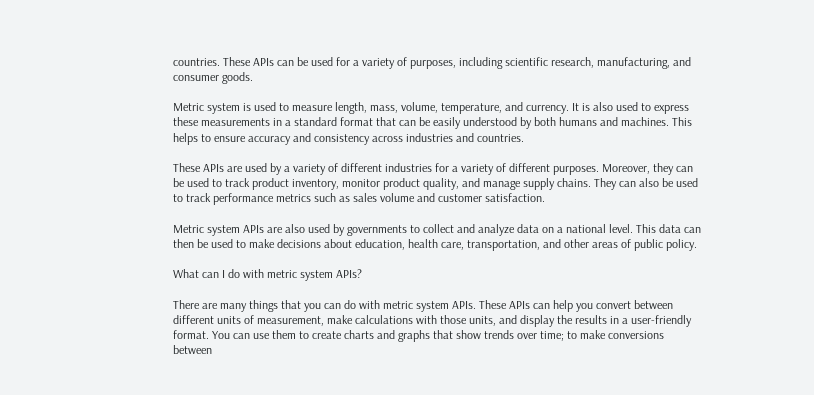countries. These APIs can be used for a variety of purposes, including scientific research, manufacturing, and consumer goods.

Metric system is used to measure length, mass, volume, temperature, and currency. It is also used to express these measurements in a standard format that can be easily understood by both humans and machines. This helps to ensure accuracy and consistency across industries and countries.

These APIs are used by a variety of different industries for a variety of different purposes. Moreover, they can be used to track product inventory, monitor product quality, and manage supply chains. They can also be used to track performance metrics such as sales volume and customer satisfaction.

Metric system APIs are also used by governments to collect and analyze data on a national level. This data can then be used to make decisions about education, health care, transportation, and other areas of public policy.

What can I do with metric system APIs?

There are many things that you can do with metric system APIs. These APIs can help you convert between different units of measurement, make calculations with those units, and display the results in a user-friendly format. You can use them to create charts and graphs that show trends over time; to make conversions between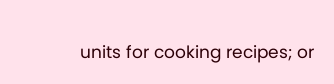units for cooking recipes; or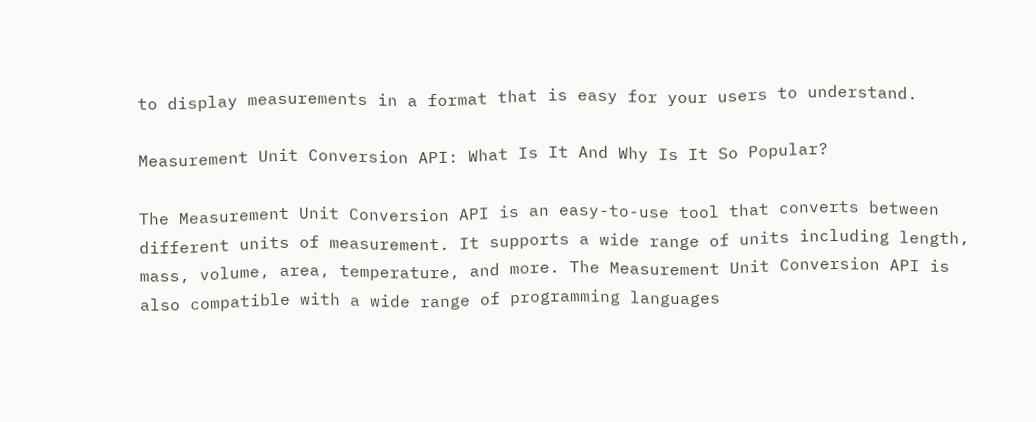to display measurements in a format that is easy for your users to understand.

Measurement Unit Conversion API: What Is It And Why Is It So Popular?

The Measurement Unit Conversion API is an easy-to-use tool that converts between different units of measurement. It supports a wide range of units including length, mass, volume, area, temperature, and more. The Measurement Unit Conversion API is also compatible with a wide range of programming languages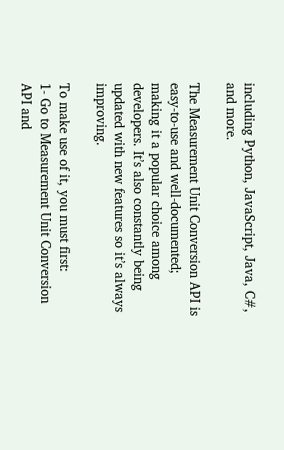including Python, JavaScript, Java, C#, and more.

The Measurement Unit Conversion API is easy-to-use and well-documented; making it a popular choice among developers. It’s also constantly being updated with new features so it’s always improving.

To make use of it, you must first:
1- Go to Measurement Unit Conversion API and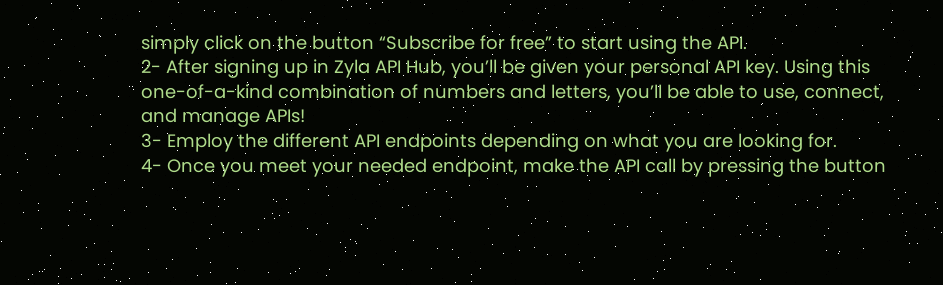simply click on the button “Subscribe for free” to start using the API.
2- After signing up in Zyla API Hub, you’ll be given your personal API key. Using this one-of-a-kind combination of numbers and letters, you’ll be able to use, connect, and manage APIs!
3- Employ the different API endpoints depending on what you are looking for.
4- Once you meet your needed endpoint, make the API call by pressing the button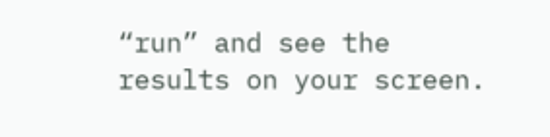“run” and see the results on your screen.